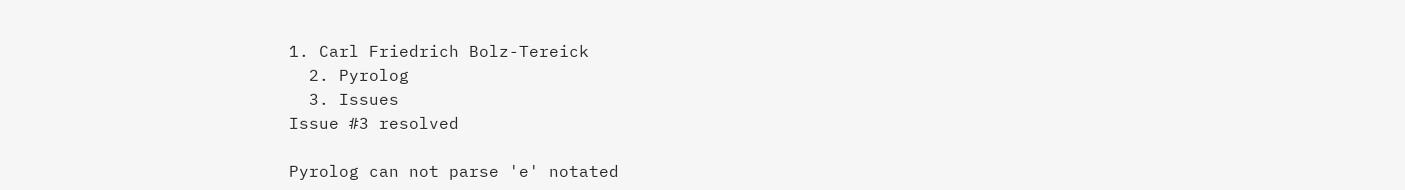1. Carl Friedrich Bolz-Tereick
  2. Pyrolog
  3. Issues
Issue #3 resolved

Pyrolog can not parse 'e' notated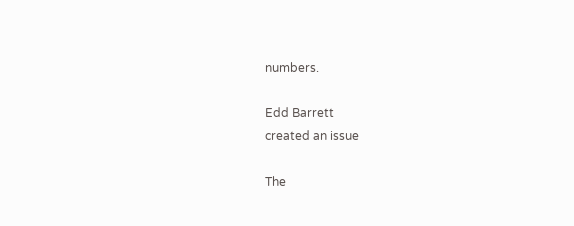numbers.

Edd Barrett
created an issue

The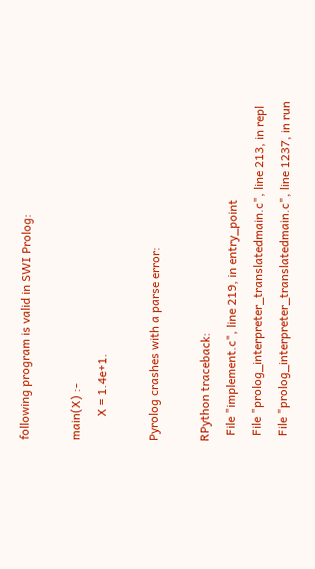following program is valid in SWI Prolog:

main(X) :-
        X = 1.4e+1.

Pyrolog crashes with a parse error:

RPython traceback:
  File "implement.c", line 219, in entry_point
  File "prolog_interpreter_translatedmain.c", line 213, in repl
  File "prolog_interpreter_translatedmain.c", line 1237, in run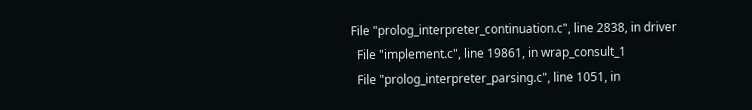File "prolog_interpreter_continuation.c", line 2838, in driver
  File "implement.c", line 19861, in wrap_consult_1
  File "prolog_interpreter_parsing.c", line 1051, in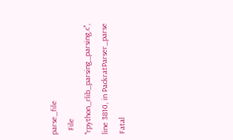parse_file
  File "rpython_rlib_parsing_parsing.c", line 3810, in PackratParser_parse
Fatal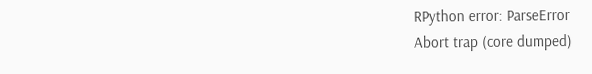RPython error: ParseError
Abort trap (core dumped)